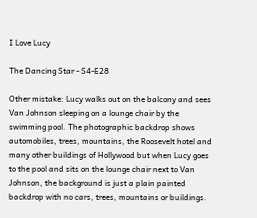I Love Lucy

The Dancing Star - S4-E28

Other mistake: Lucy walks out on the balcony and sees Van Johnson sleeping on a lounge chair by the swimming pool. The photographic backdrop shows automobiles, trees, mountains, the Roosevelt hotel and many other buildings of Hollywood but when Lucy goes to the pool and sits on the lounge chair next to Van Johnson, the background is just a plain painted backdrop with no cars, trees, mountains or buildings.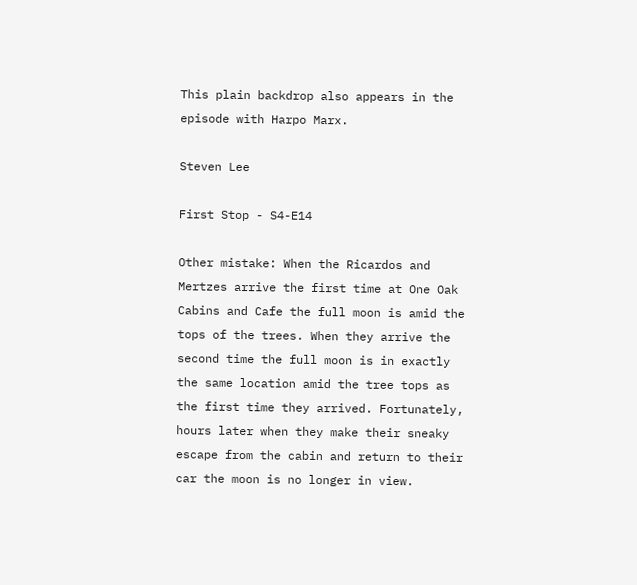This plain backdrop also appears in the episode with Harpo Marx.

Steven Lee

First Stop - S4-E14

Other mistake: When the Ricardos and Mertzes arrive the first time at One Oak Cabins and Cafe the full moon is amid the tops of the trees. When they arrive the second time the full moon is in exactly the same location amid the tree tops as the first time they arrived. Fortunately, hours later when they make their sneaky escape from the cabin and return to their car the moon is no longer in view.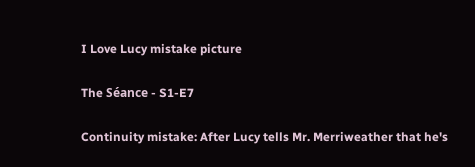I Love Lucy mistake picture

The Séance - S1-E7

Continuity mistake: After Lucy tells Mr. Merriweather that he's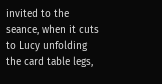invited to the seance, when it cuts to Lucy unfolding the card table legs,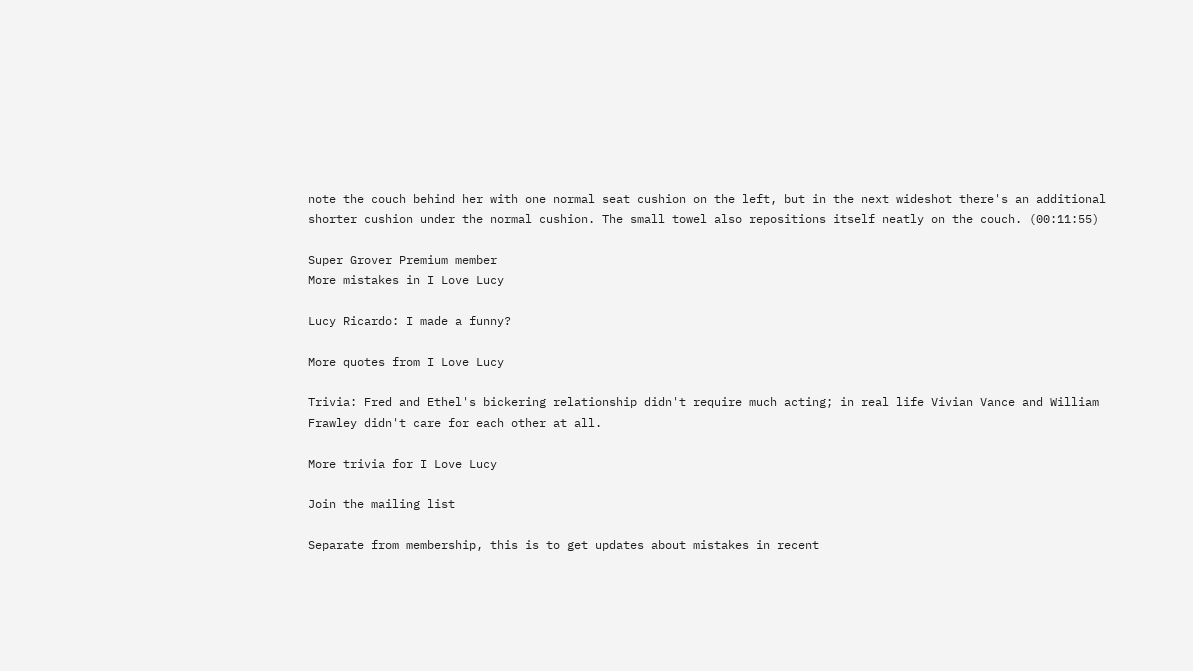note the couch behind her with one normal seat cushion on the left, but in the next wideshot there's an additional shorter cushion under the normal cushion. The small towel also repositions itself neatly on the couch. (00:11:55)

Super Grover Premium member
More mistakes in I Love Lucy

Lucy Ricardo: I made a funny?

More quotes from I Love Lucy

Trivia: Fred and Ethel's bickering relationship didn't require much acting; in real life Vivian Vance and William Frawley didn't care for each other at all.

More trivia for I Love Lucy

Join the mailing list

Separate from membership, this is to get updates about mistakes in recent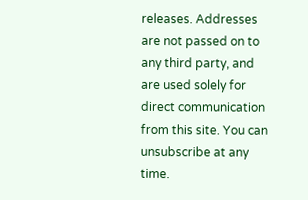releases. Addresses are not passed on to any third party, and are used solely for direct communication from this site. You can unsubscribe at any time.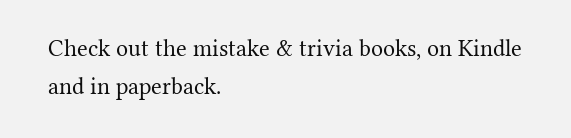Check out the mistake & trivia books, on Kindle and in paperback.